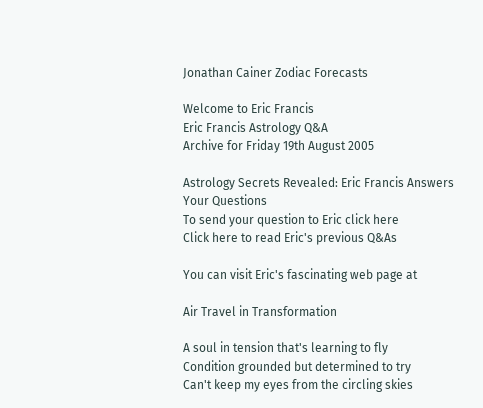Jonathan Cainer Zodiac Forecasts

Welcome to Eric Francis
Eric Francis Astrology Q&A
Archive for Friday 19th August 2005

Astrology Secrets Revealed: Eric Francis Answers Your Questions
To send your question to Eric click here
Click here to read Eric's previous Q&As

You can visit Eric's fascinating web page at

Air Travel in Transformation

A soul in tension that's learning to fly
Condition grounded but determined to try
Can't keep my eyes from the circling skies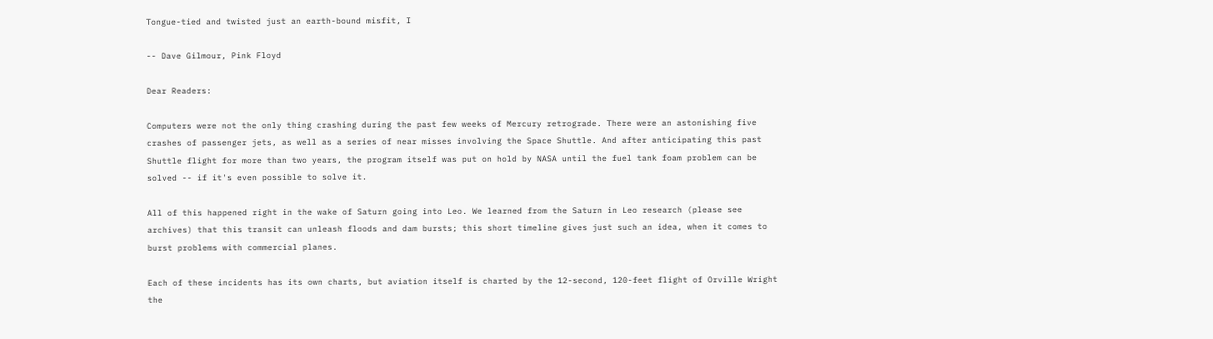Tongue-tied and twisted just an earth-bound misfit, I

-- Dave Gilmour, Pink Floyd

Dear Readers:

Computers were not the only thing crashing during the past few weeks of Mercury retrograde. There were an astonishing five crashes of passenger jets, as well as a series of near misses involving the Space Shuttle. And after anticipating this past Shuttle flight for more than two years, the program itself was put on hold by NASA until the fuel tank foam problem can be solved -- if it's even possible to solve it.

All of this happened right in the wake of Saturn going into Leo. We learned from the Saturn in Leo research (please see archives) that this transit can unleash floods and dam bursts; this short timeline gives just such an idea, when it comes to burst problems with commercial planes.

Each of these incidents has its own charts, but aviation itself is charted by the 12-second, 120-feet flight of Orville Wright the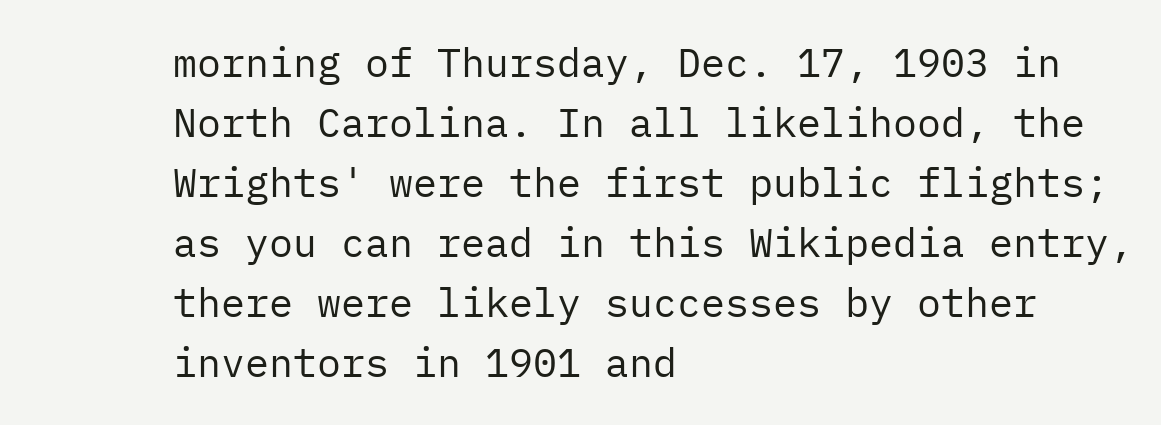morning of Thursday, Dec. 17, 1903 in North Carolina. In all likelihood, the Wrights' were the first public flights; as you can read in this Wikipedia entry, there were likely successes by other inventors in 1901 and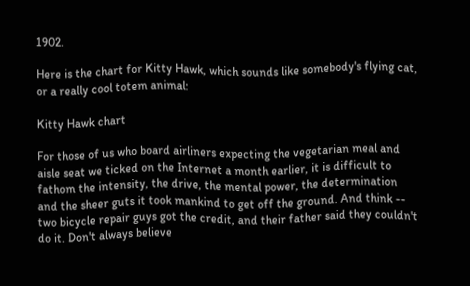1902.

Here is the chart for Kitty Hawk, which sounds like somebody's flying cat, or a really cool totem animal:

Kitty Hawk chart

For those of us who board airliners expecting the vegetarian meal and aisle seat we ticked on the Internet a month earlier, it is difficult to fathom the intensity, the drive, the mental power, the determination and the sheer guts it took mankind to get off the ground. And think -- two bicycle repair guys got the credit, and their father said they couldn't do it. Don't always believe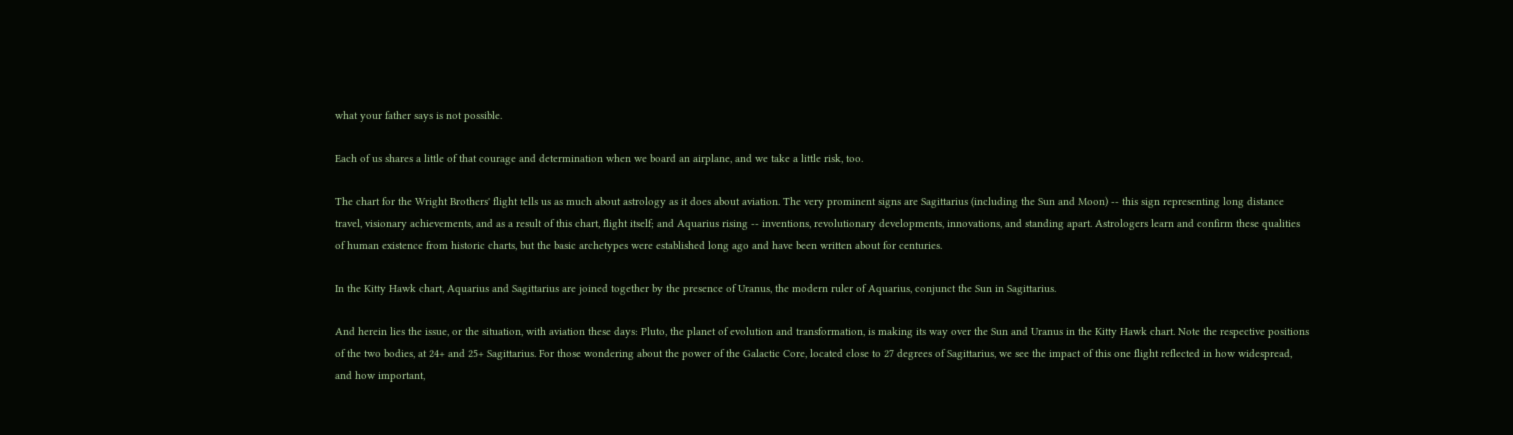what your father says is not possible.

Each of us shares a little of that courage and determination when we board an airplane, and we take a little risk, too.

The chart for the Wright Brothers' flight tells us as much about astrology as it does about aviation. The very prominent signs are Sagittarius (including the Sun and Moon) -- this sign representing long distance travel, visionary achievements, and as a result of this chart, flight itself; and Aquarius rising -- inventions, revolutionary developments, innovations, and standing apart. Astrologers learn and confirm these qualities of human existence from historic charts, but the basic archetypes were established long ago and have been written about for centuries.

In the Kitty Hawk chart, Aquarius and Sagittarius are joined together by the presence of Uranus, the modern ruler of Aquarius, conjunct the Sun in Sagittarius.

And herein lies the issue, or the situation, with aviation these days: Pluto, the planet of evolution and transformation, is making its way over the Sun and Uranus in the Kitty Hawk chart. Note the respective positions of the two bodies, at 24+ and 25+ Sagittarius. For those wondering about the power of the Galactic Core, located close to 27 degrees of Sagittarius, we see the impact of this one flight reflected in how widespread, and how important,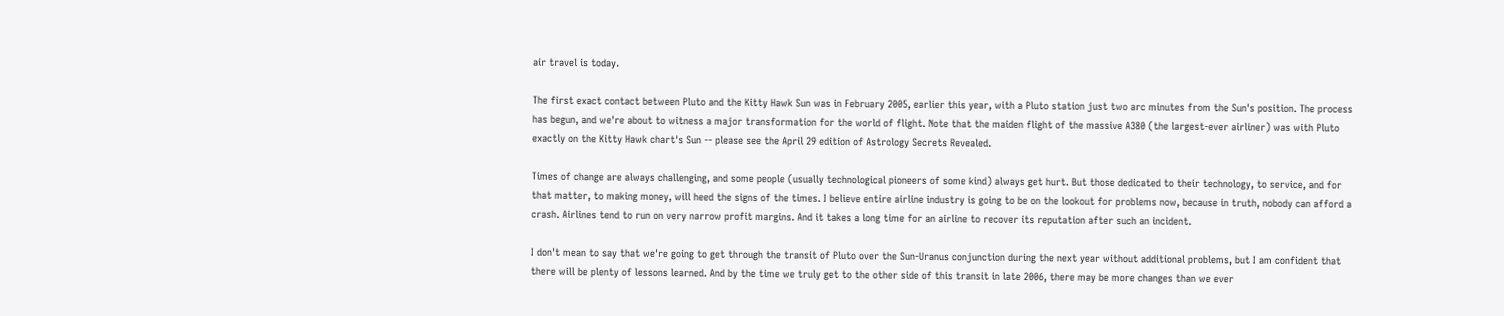air travel is today.

The first exact contact between Pluto and the Kitty Hawk Sun was in February 2005, earlier this year, with a Pluto station just two arc minutes from the Sun's position. The process has begun, and we're about to witness a major transformation for the world of flight. Note that the maiden flight of the massive A380 (the largest-ever airliner) was with Pluto exactly on the Kitty Hawk chart's Sun -- please see the April 29 edition of Astrology Secrets Revealed.

Times of change are always challenging, and some people (usually technological pioneers of some kind) always get hurt. But those dedicated to their technology, to service, and for that matter, to making money, will heed the signs of the times. I believe entire airline industry is going to be on the lookout for problems now, because in truth, nobody can afford a crash. Airlines tend to run on very narrow profit margins. And it takes a long time for an airline to recover its reputation after such an incident.

I don't mean to say that we're going to get through the transit of Pluto over the Sun-Uranus conjunction during the next year without additional problems, but I am confident that there will be plenty of lessons learned. And by the time we truly get to the other side of this transit in late 2006, there may be more changes than we ever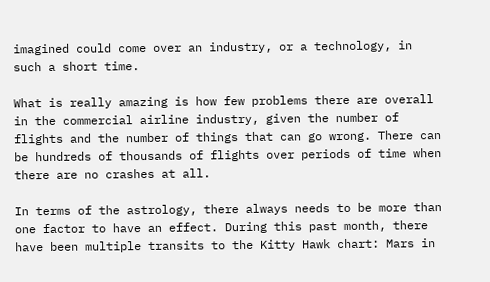imagined could come over an industry, or a technology, in such a short time.

What is really amazing is how few problems there are overall in the commercial airline industry, given the number of flights and the number of things that can go wrong. There can be hundreds of thousands of flights over periods of time when there are no crashes at all.

In terms of the astrology, there always needs to be more than one factor to have an effect. During this past month, there have been multiple transits to the Kitty Hawk chart: Mars in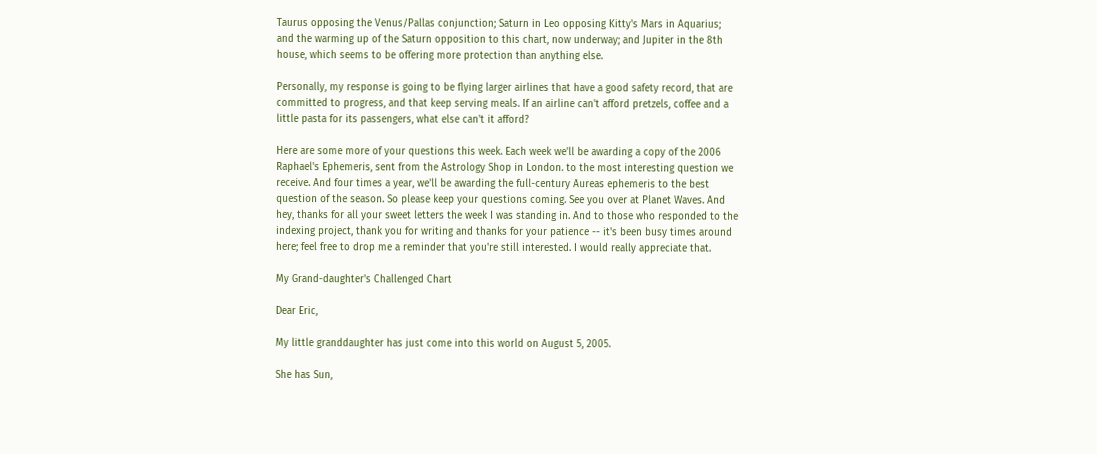Taurus opposing the Venus/Pallas conjunction; Saturn in Leo opposing Kitty's Mars in Aquarius; and the warming up of the Saturn opposition to this chart, now underway; and Jupiter in the 8th house, which seems to be offering more protection than anything else.

Personally, my response is going to be flying larger airlines that have a good safety record, that are committed to progress, and that keep serving meals. If an airline can't afford pretzels, coffee and a little pasta for its passengers, what else can't it afford?

Here are some more of your questions this week. Each week we'll be awarding a copy of the 2006 Raphael's Ephemeris, sent from the Astrology Shop in London. to the most interesting question we receive. And four times a year, we'll be awarding the full-century Aureas ephemeris to the best question of the season. So please keep your questions coming. See you over at Planet Waves. And hey, thanks for all your sweet letters the week I was standing in. And to those who responded to the indexing project, thank you for writing and thanks for your patience -- it's been busy times around here; feel free to drop me a reminder that you're still interested. I would really appreciate that.

My Grand-daughter's Challenged Chart

Dear Eric,

My little granddaughter has just come into this world on August 5, 2005.

She has Sun,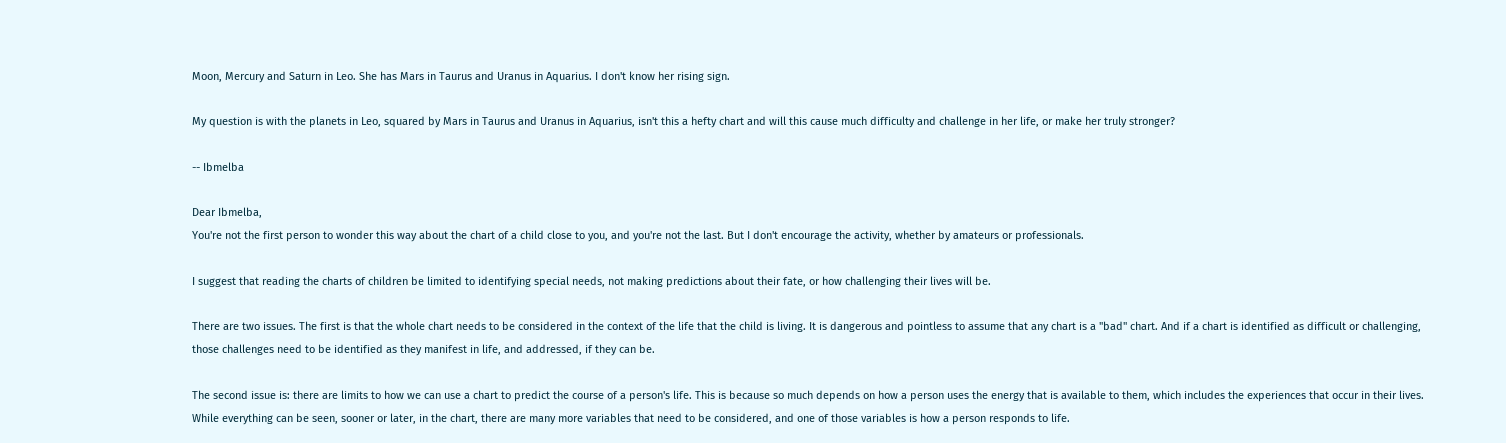Moon, Mercury and Saturn in Leo. She has Mars in Taurus and Uranus in Aquarius. I don't know her rising sign.

My question is with the planets in Leo, squared by Mars in Taurus and Uranus in Aquarius, isn't this a hefty chart and will this cause much difficulty and challenge in her life, or make her truly stronger?

-- Ibmelba

Dear Ibmelba,
You're not the first person to wonder this way about the chart of a child close to you, and you're not the last. But I don't encourage the activity, whether by amateurs or professionals.

I suggest that reading the charts of children be limited to identifying special needs, not making predictions about their fate, or how challenging their lives will be.

There are two issues. The first is that the whole chart needs to be considered in the context of the life that the child is living. It is dangerous and pointless to assume that any chart is a "bad" chart. And if a chart is identified as difficult or challenging, those challenges need to be identified as they manifest in life, and addressed, if they can be.

The second issue is: there are limits to how we can use a chart to predict the course of a person's life. This is because so much depends on how a person uses the energy that is available to them, which includes the experiences that occur in their lives. While everything can be seen, sooner or later, in the chart, there are many more variables that need to be considered, and one of those variables is how a person responds to life.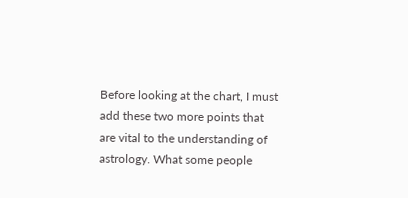Before looking at the chart, I must add these two more points that are vital to the understanding of astrology. What some people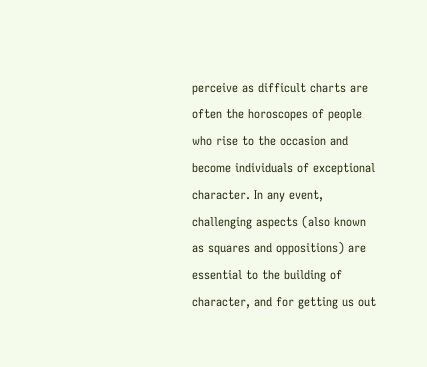perceive as difficult charts are often the horoscopes of people who rise to the occasion and become individuals of exceptional character. In any event, challenging aspects (also known as squares and oppositions) are essential to the building of character, and for getting us out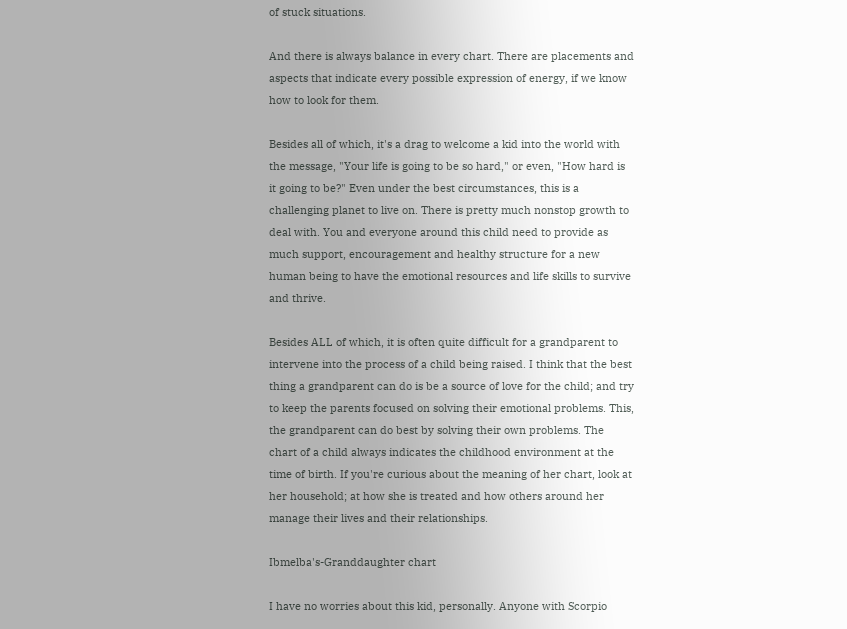of stuck situations.

And there is always balance in every chart. There are placements and aspects that indicate every possible expression of energy, if we know how to look for them.

Besides all of which, it's a drag to welcome a kid into the world with the message, "Your life is going to be so hard," or even, "How hard is it going to be?" Even under the best circumstances, this is a challenging planet to live on. There is pretty much nonstop growth to deal with. You and everyone around this child need to provide as much support, encouragement and healthy structure for a new human being to have the emotional resources and life skills to survive and thrive.

Besides ALL of which, it is often quite difficult for a grandparent to intervene into the process of a child being raised. I think that the best thing a grandparent can do is be a source of love for the child; and try to keep the parents focused on solving their emotional problems. This, the grandparent can do best by solving their own problems. The chart of a child always indicates the childhood environment at the time of birth. If you're curious about the meaning of her chart, look at her household; at how she is treated and how others around her manage their lives and their relationships.

Ibmelba's-Granddaughter chart

I have no worries about this kid, personally. Anyone with Scorpio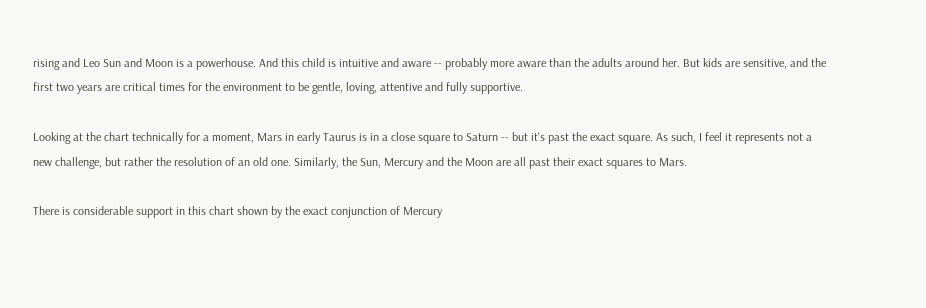rising and Leo Sun and Moon is a powerhouse. And this child is intuitive and aware -- probably more aware than the adults around her. But kids are sensitive, and the first two years are critical times for the environment to be gentle, loving, attentive and fully supportive.

Looking at the chart technically for a moment, Mars in early Taurus is in a close square to Saturn -- but it's past the exact square. As such, I feel it represents not a new challenge, but rather the resolution of an old one. Similarly, the Sun, Mercury and the Moon are all past their exact squares to Mars.

There is considerable support in this chart shown by the exact conjunction of Mercury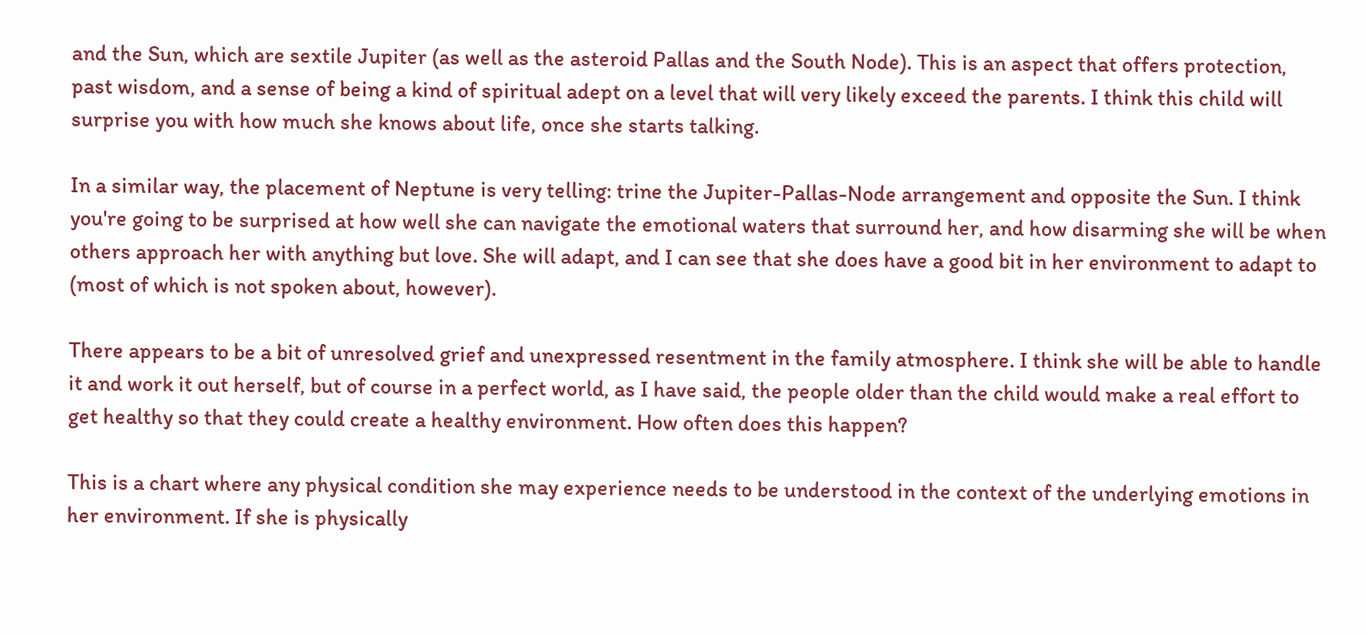and the Sun, which are sextile Jupiter (as well as the asteroid Pallas and the South Node). This is an aspect that offers protection, past wisdom, and a sense of being a kind of spiritual adept on a level that will very likely exceed the parents. I think this child will surprise you with how much she knows about life, once she starts talking.

In a similar way, the placement of Neptune is very telling: trine the Jupiter-Pallas-Node arrangement and opposite the Sun. I think you're going to be surprised at how well she can navigate the emotional waters that surround her, and how disarming she will be when others approach her with anything but love. She will adapt, and I can see that she does have a good bit in her environment to adapt to (most of which is not spoken about, however).

There appears to be a bit of unresolved grief and unexpressed resentment in the family atmosphere. I think she will be able to handle it and work it out herself, but of course in a perfect world, as I have said, the people older than the child would make a real effort to get healthy so that they could create a healthy environment. How often does this happen?

This is a chart where any physical condition she may experience needs to be understood in the context of the underlying emotions in her environment. If she is physically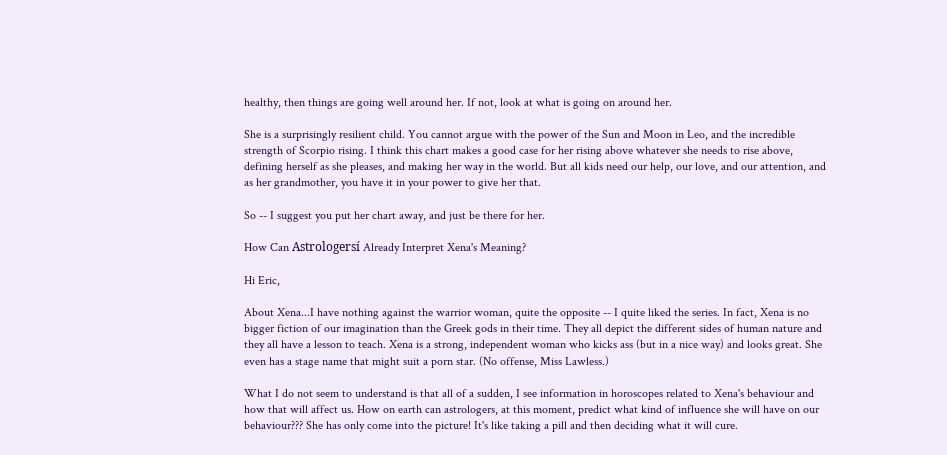healthy, then things are going well around her. If not, look at what is going on around her.

She is a surprisingly resilient child. You cannot argue with the power of the Sun and Moon in Leo, and the incredible strength of Scorpio rising. I think this chart makes a good case for her rising above whatever she needs to rise above, defining herself as she pleases, and making her way in the world. But all kids need our help, our love, and our attention, and as her grandmother, you have it in your power to give her that.

So -- I suggest you put her chart away, and just be there for her.

How Can Astrologersí Already Interpret Xena's Meaning?

Hi Eric,

About Xena...I have nothing against the warrior woman, quite the opposite -- I quite liked the series. In fact, Xena is no bigger fiction of our imagination than the Greek gods in their time. They all depict the different sides of human nature and they all have a lesson to teach. Xena is a strong, independent woman who kicks ass (but in a nice way) and looks great. She even has a stage name that might suit a porn star. (No offense, Miss Lawless.)

What I do not seem to understand is that all of a sudden, I see information in horoscopes related to Xena's behaviour and how that will affect us. How on earth can astrologers, at this moment, predict what kind of influence she will have on our behaviour??? She has only come into the picture! It's like taking a pill and then deciding what it will cure.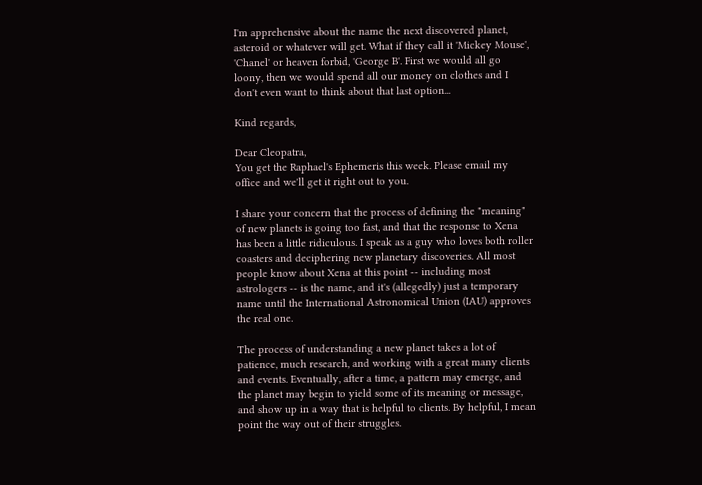I'm apprehensive about the name the next discovered planet, asteroid or whatever will get. What if they call it 'Mickey Mouse', 'Chanel' or heaven forbid, 'George B'. First we would all go loony, then we would spend all our money on clothes and I don't even want to think about that last option...

Kind regards,

Dear Cleopatra,
You get the Raphael's Ephemeris this week. Please email my office and we'll get it right out to you.

I share your concern that the process of defining the "meaning" of new planets is going too fast, and that the response to Xena has been a little ridiculous. I speak as a guy who loves both roller coasters and deciphering new planetary discoveries. All most people know about Xena at this point -- including most astrologers -- is the name, and it's (allegedly) just a temporary name until the International Astronomical Union (IAU) approves the real one.

The process of understanding a new planet takes a lot of patience, much research, and working with a great many clients and events. Eventually, after a time, a pattern may emerge, and the planet may begin to yield some of its meaning or message, and show up in a way that is helpful to clients. By helpful, I mean point the way out of their struggles.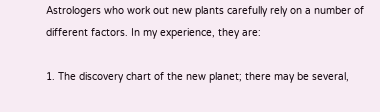Astrologers who work out new plants carefully rely on a number of different factors. In my experience, they are:

1. The discovery chart of the new planet; there may be several,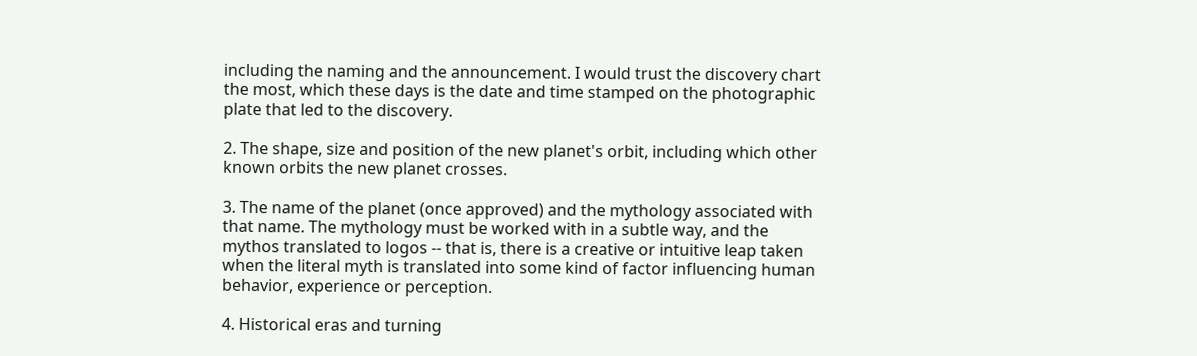including the naming and the announcement. I would trust the discovery chart the most, which these days is the date and time stamped on the photographic plate that led to the discovery.

2. The shape, size and position of the new planet's orbit, including which other known orbits the new planet crosses.

3. The name of the planet (once approved) and the mythology associated with that name. The mythology must be worked with in a subtle way, and the mythos translated to logos -- that is, there is a creative or intuitive leap taken when the literal myth is translated into some kind of factor influencing human behavior, experience or perception.

4. Historical eras and turning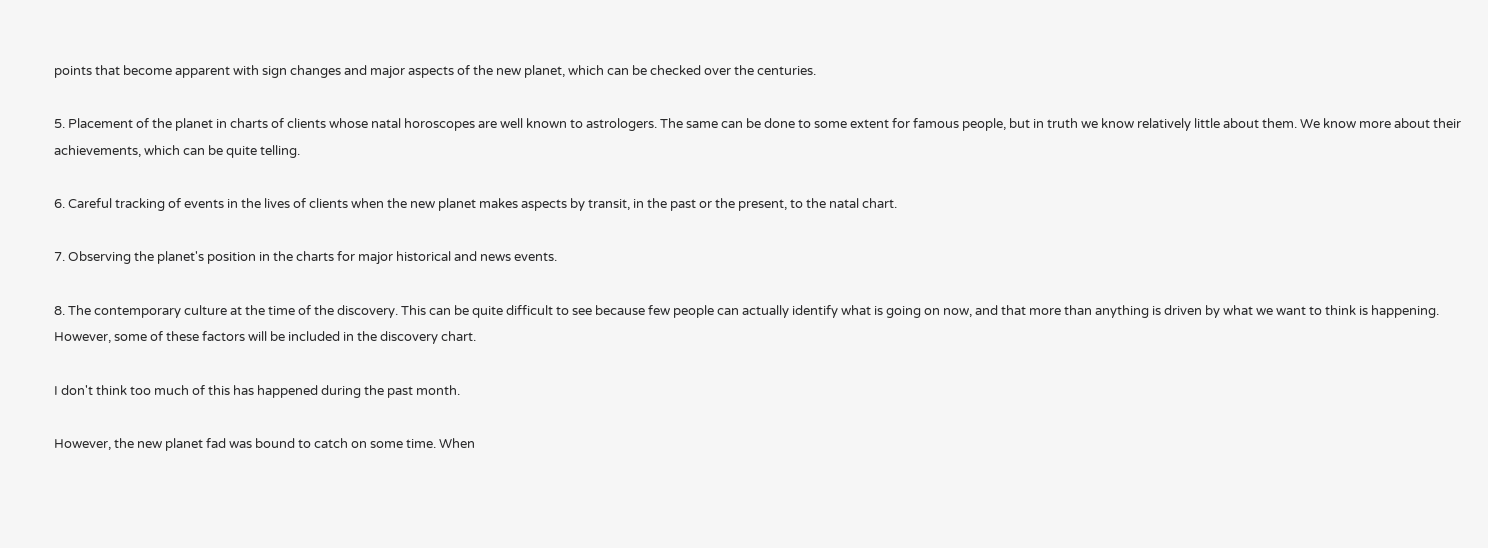points that become apparent with sign changes and major aspects of the new planet, which can be checked over the centuries.

5. Placement of the planet in charts of clients whose natal horoscopes are well known to astrologers. The same can be done to some extent for famous people, but in truth we know relatively little about them. We know more about their achievements, which can be quite telling.

6. Careful tracking of events in the lives of clients when the new planet makes aspects by transit, in the past or the present, to the natal chart.

7. Observing the planet's position in the charts for major historical and news events.

8. The contemporary culture at the time of the discovery. This can be quite difficult to see because few people can actually identify what is going on now, and that more than anything is driven by what we want to think is happening. However, some of these factors will be included in the discovery chart.

I don't think too much of this has happened during the past month.

However, the new planet fad was bound to catch on some time. When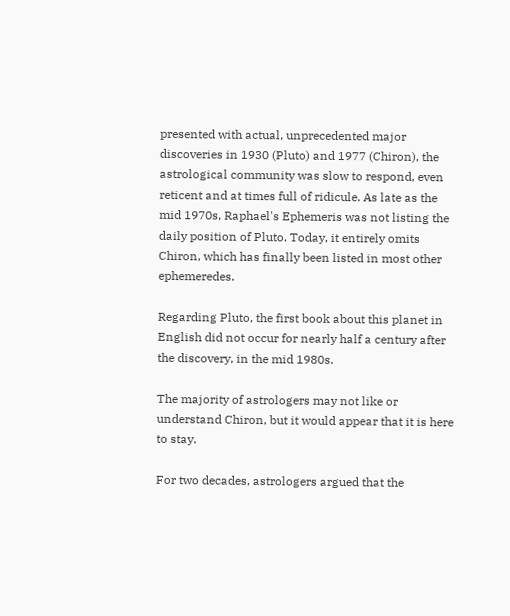presented with actual, unprecedented major discoveries in 1930 (Pluto) and 1977 (Chiron), the astrological community was slow to respond, even reticent and at times full of ridicule. As late as the mid 1970s, Raphael's Ephemeris was not listing the daily position of Pluto. Today, it entirely omits Chiron, which has finally been listed in most other ephemeredes.

Regarding Pluto, the first book about this planet in English did not occur for nearly half a century after the discovery, in the mid 1980s.

The majority of astrologers may not like or understand Chiron, but it would appear that it is here to stay.

For two decades, astrologers argued that the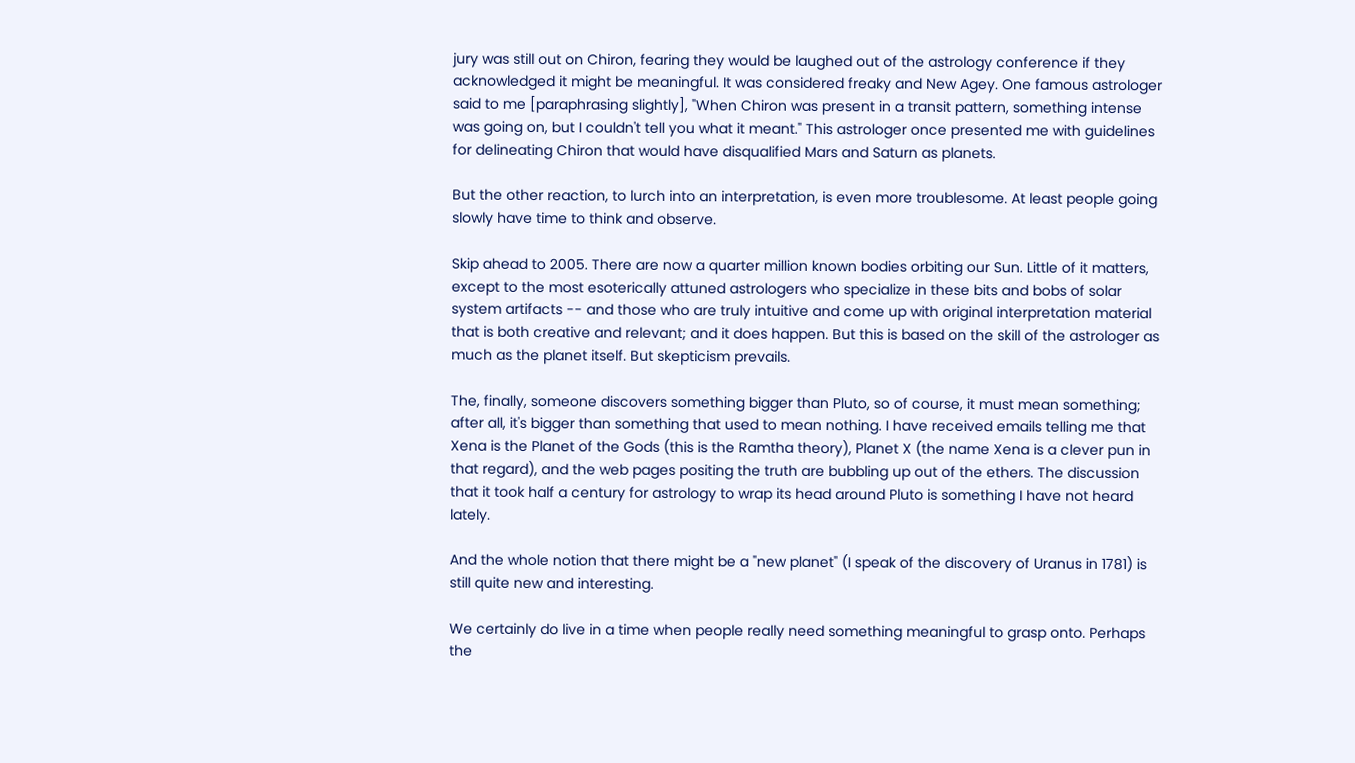jury was still out on Chiron, fearing they would be laughed out of the astrology conference if they acknowledged it might be meaningful. It was considered freaky and New Agey. One famous astrologer said to me [paraphrasing slightly], "When Chiron was present in a transit pattern, something intense was going on, but I couldn't tell you what it meant." This astrologer once presented me with guidelines for delineating Chiron that would have disqualified Mars and Saturn as planets.

But the other reaction, to lurch into an interpretation, is even more troublesome. At least people going slowly have time to think and observe.

Skip ahead to 2005. There are now a quarter million known bodies orbiting our Sun. Little of it matters, except to the most esoterically attuned astrologers who specialize in these bits and bobs of solar system artifacts -- and those who are truly intuitive and come up with original interpretation material that is both creative and relevant; and it does happen. But this is based on the skill of the astrologer as much as the planet itself. But skepticism prevails.

The, finally, someone discovers something bigger than Pluto, so of course, it must mean something; after all, it's bigger than something that used to mean nothing. I have received emails telling me that Xena is the Planet of the Gods (this is the Ramtha theory), Planet X (the name Xena is a clever pun in that regard), and the web pages positing the truth are bubbling up out of the ethers. The discussion that it took half a century for astrology to wrap its head around Pluto is something I have not heard lately.

And the whole notion that there might be a "new planet" (I speak of the discovery of Uranus in 1781) is still quite new and interesting.

We certainly do live in a time when people really need something meaningful to grasp onto. Perhaps the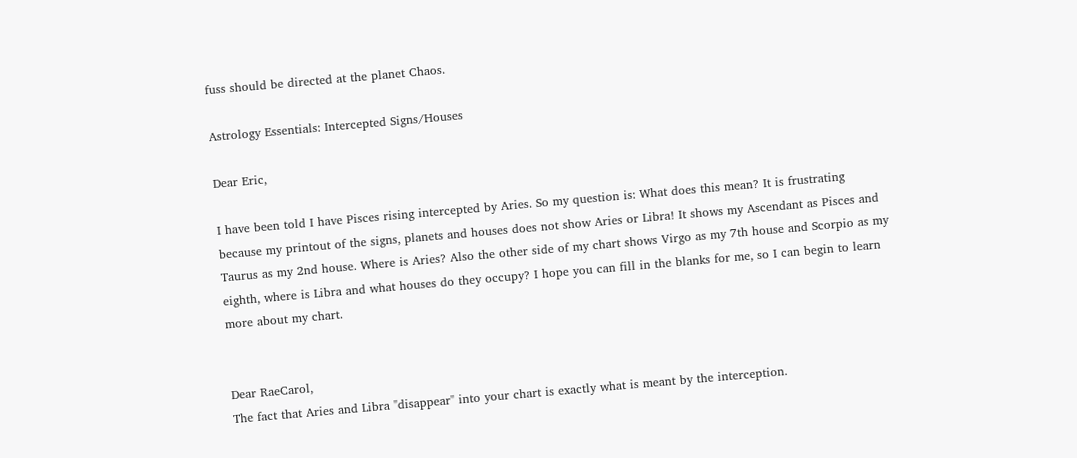fuss should be directed at the planet Chaos.

Astrology Essentials: Intercepted Signs/Houses

Dear Eric,

I have been told I have Pisces rising intercepted by Aries. So my question is: What does this mean? It is frustrating because my printout of the signs, planets and houses does not show Aries or Libra! It shows my Ascendant as Pisces and Taurus as my 2nd house. Where is Aries? Also the other side of my chart shows Virgo as my 7th house and Scorpio as my eighth, where is Libra and what houses do they occupy? I hope you can fill in the blanks for me, so I can begin to learn more about my chart.


Dear RaeCarol,
The fact that Aries and Libra "disappear" into your chart is exactly what is meant by the interception.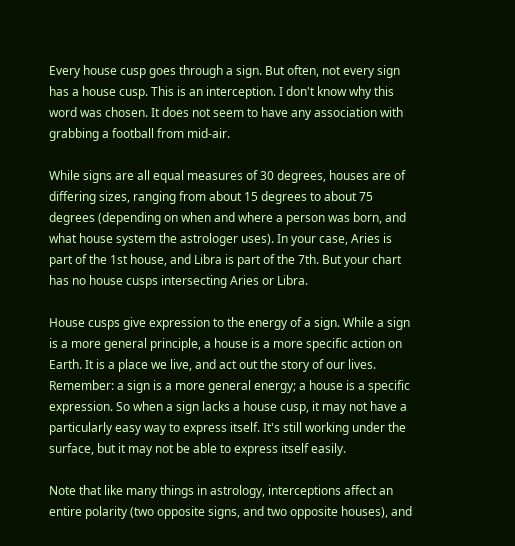Every house cusp goes through a sign. But often, not every sign has a house cusp. This is an interception. I don't know why this word was chosen. It does not seem to have any association with grabbing a football from mid-air.

While signs are all equal measures of 30 degrees, houses are of differing sizes, ranging from about 15 degrees to about 75 degrees (depending on when and where a person was born, and what house system the astrologer uses). In your case, Aries is part of the 1st house, and Libra is part of the 7th. But your chart has no house cusps intersecting Aries or Libra.

House cusps give expression to the energy of a sign. While a sign is a more general principle, a house is a more specific action on Earth. It is a place we live, and act out the story of our lives. Remember: a sign is a more general energy; a house is a specific expression. So when a sign lacks a house cusp, it may not have a particularly easy way to express itself. It's still working under the surface, but it may not be able to express itself easily.

Note that like many things in astrology, interceptions affect an entire polarity (two opposite signs, and two opposite houses), and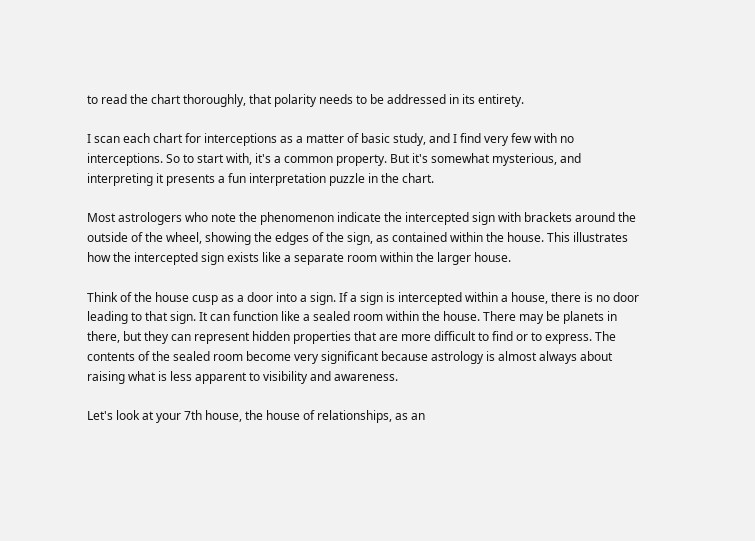to read the chart thoroughly, that polarity needs to be addressed in its entirety.

I scan each chart for interceptions as a matter of basic study, and I find very few with no interceptions. So to start with, it's a common property. But it's somewhat mysterious, and interpreting it presents a fun interpretation puzzle in the chart.

Most astrologers who note the phenomenon indicate the intercepted sign with brackets around the outside of the wheel, showing the edges of the sign, as contained within the house. This illustrates how the intercepted sign exists like a separate room within the larger house.

Think of the house cusp as a door into a sign. If a sign is intercepted within a house, there is no door leading to that sign. It can function like a sealed room within the house. There may be planets in there, but they can represent hidden properties that are more difficult to find or to express. The contents of the sealed room become very significant because astrology is almost always about raising what is less apparent to visibility and awareness.

Let's look at your 7th house, the house of relationships, as an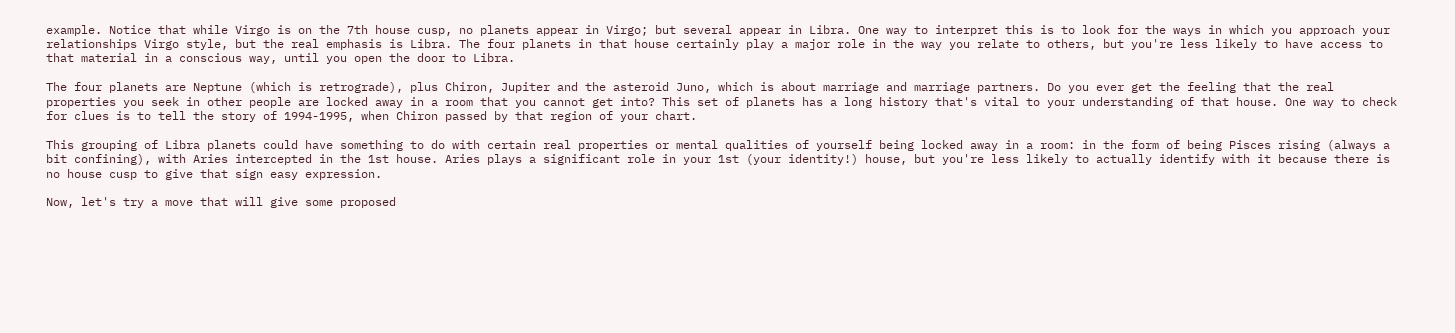example. Notice that while Virgo is on the 7th house cusp, no planets appear in Virgo; but several appear in Libra. One way to interpret this is to look for the ways in which you approach your relationships Virgo style, but the real emphasis is Libra. The four planets in that house certainly play a major role in the way you relate to others, but you're less likely to have access to that material in a conscious way, until you open the door to Libra.

The four planets are Neptune (which is retrograde), plus Chiron, Jupiter and the asteroid Juno, which is about marriage and marriage partners. Do you ever get the feeling that the real properties you seek in other people are locked away in a room that you cannot get into? This set of planets has a long history that's vital to your understanding of that house. One way to check for clues is to tell the story of 1994-1995, when Chiron passed by that region of your chart.

This grouping of Libra planets could have something to do with certain real properties or mental qualities of yourself being locked away in a room: in the form of being Pisces rising (always a bit confining), with Aries intercepted in the 1st house. Aries plays a significant role in your 1st (your identity!) house, but you're less likely to actually identify with it because there is no house cusp to give that sign easy expression.

Now, let's try a move that will give some proposed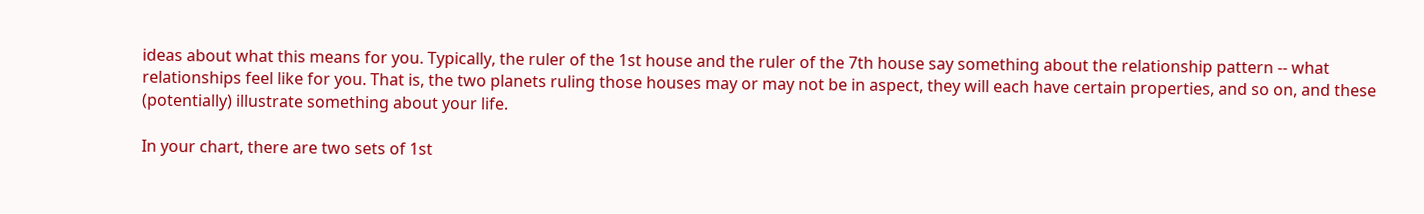ideas about what this means for you. Typically, the ruler of the 1st house and the ruler of the 7th house say something about the relationship pattern -- what relationships feel like for you. That is, the two planets ruling those houses may or may not be in aspect, they will each have certain properties, and so on, and these (potentially) illustrate something about your life.

In your chart, there are two sets of 1st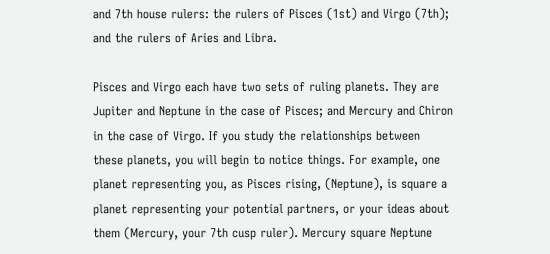and 7th house rulers: the rulers of Pisces (1st) and Virgo (7th); and the rulers of Aries and Libra.

Pisces and Virgo each have two sets of ruling planets. They are Jupiter and Neptune in the case of Pisces; and Mercury and Chiron in the case of Virgo. If you study the relationships between these planets, you will begin to notice things. For example, one planet representing you, as Pisces rising, (Neptune), is square a planet representing your potential partners, or your ideas about them (Mercury, your 7th cusp ruler). Mercury square Neptune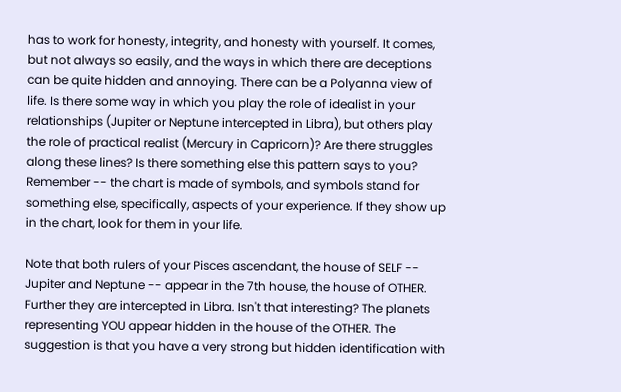has to work for honesty, integrity, and honesty with yourself. It comes, but not always so easily, and the ways in which there are deceptions can be quite hidden and annoying. There can be a Polyanna view of life. Is there some way in which you play the role of idealist in your relationships (Jupiter or Neptune intercepted in Libra), but others play the role of practical realist (Mercury in Capricorn)? Are there struggles along these lines? Is there something else this pattern says to you? Remember -- the chart is made of symbols, and symbols stand for something else, specifically, aspects of your experience. If they show up in the chart, look for them in your life.

Note that both rulers of your Pisces ascendant, the house of SELF -- Jupiter and Neptune -- appear in the 7th house, the house of OTHER. Further they are intercepted in Libra. Isn't that interesting? The planets representing YOU appear hidden in the house of the OTHER. The suggestion is that you have a very strong but hidden identification with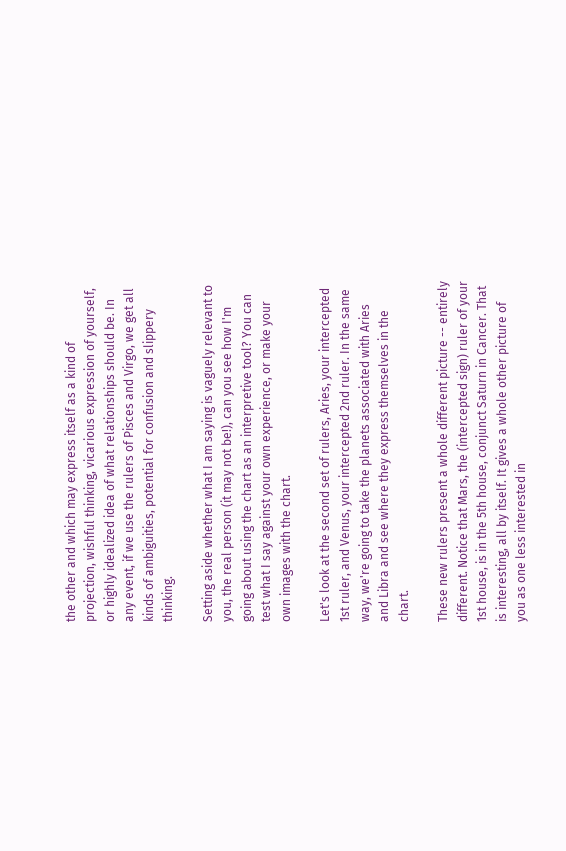the other and which may express itself as a kind of projection, wishful thinking, vicarious expression of yourself, or highly idealized idea of what relationships should be. In any event, if we use the rulers of Pisces and Virgo, we get all kinds of ambiguities, potential for confusion and slippery thinking.

Setting aside whether what I am saying is vaguely relevant to you, the real person (it may not be!), can you see how I'm going about using the chart as an interpretive tool? You can test what I say against your own experience, or make your own images with the chart.

Let's look at the second set of rulers, Aries, your intercepted 1st ruler, and Venus, your intercepted 2nd ruler. In the same way, we're going to take the planets associated with Aries and Libra and see where they express themselves in the chart.

These new rulers present a whole different picture -- entirely different. Notice that Mars, the (intercepted sign) ruler of your 1st house, is in the 5th house, conjunct Saturn in Cancer. That is interesting, all by itself. It gives a whole other picture of you as one less interested in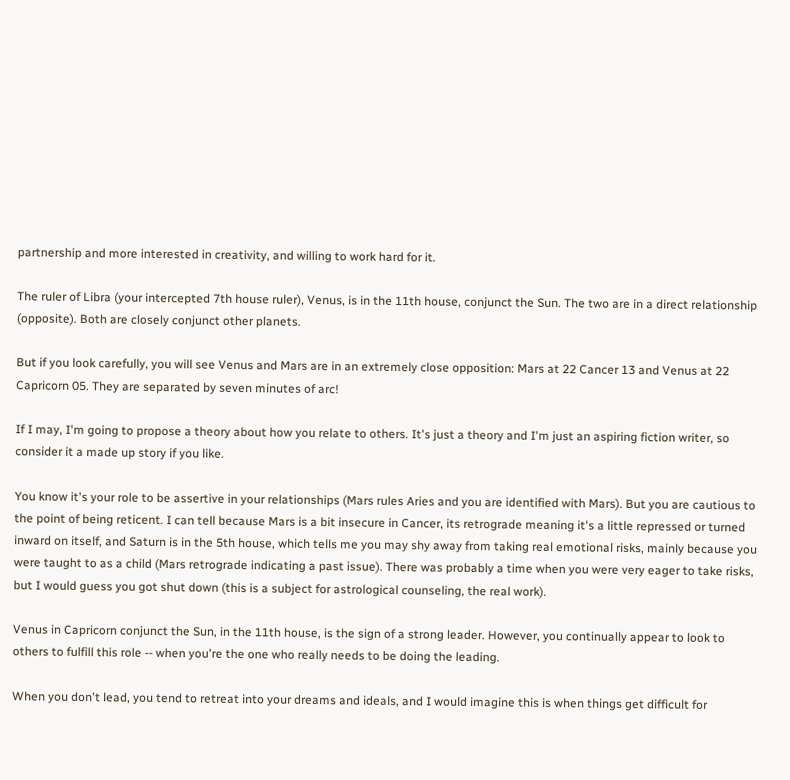partnership and more interested in creativity, and willing to work hard for it.

The ruler of Libra (your intercepted 7th house ruler), Venus, is in the 11th house, conjunct the Sun. The two are in a direct relationship (opposite). Both are closely conjunct other planets.

But if you look carefully, you will see Venus and Mars are in an extremely close opposition: Mars at 22 Cancer 13 and Venus at 22 Capricorn 05. They are separated by seven minutes of arc!

If I may, I'm going to propose a theory about how you relate to others. It's just a theory and I'm just an aspiring fiction writer, so consider it a made up story if you like.

You know it's your role to be assertive in your relationships (Mars rules Aries and you are identified with Mars). But you are cautious to the point of being reticent. I can tell because Mars is a bit insecure in Cancer, its retrograde meaning it's a little repressed or turned inward on itself, and Saturn is in the 5th house, which tells me you may shy away from taking real emotional risks, mainly because you were taught to as a child (Mars retrograde indicating a past issue). There was probably a time when you were very eager to take risks, but I would guess you got shut down (this is a subject for astrological counseling, the real work).

Venus in Capricorn conjunct the Sun, in the 11th house, is the sign of a strong leader. However, you continually appear to look to others to fulfill this role -- when you're the one who really needs to be doing the leading.

When you don't lead, you tend to retreat into your dreams and ideals, and I would imagine this is when things get difficult for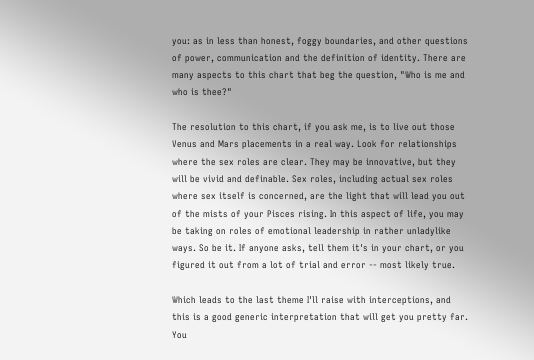you: as in less than honest, foggy boundaries, and other questions of power, communication and the definition of identity. There are many aspects to this chart that beg the question, "Who is me and who is thee?"

The resolution to this chart, if you ask me, is to live out those Venus and Mars placements in a real way. Look for relationships where the sex roles are clear. They may be innovative, but they will be vivid and definable. Sex roles, including actual sex roles where sex itself is concerned, are the light that will lead you out of the mists of your Pisces rising. In this aspect of life, you may be taking on roles of emotional leadership in rather unladylike ways. So be it. If anyone asks, tell them it's in your chart, or you figured it out from a lot of trial and error -- most likely true.

Which leads to the last theme I'll raise with interceptions, and this is a good generic interpretation that will get you pretty far. You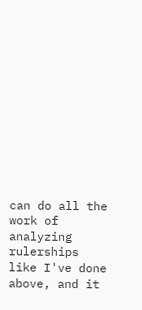can do all the work of analyzing rulerships like I've done above, and it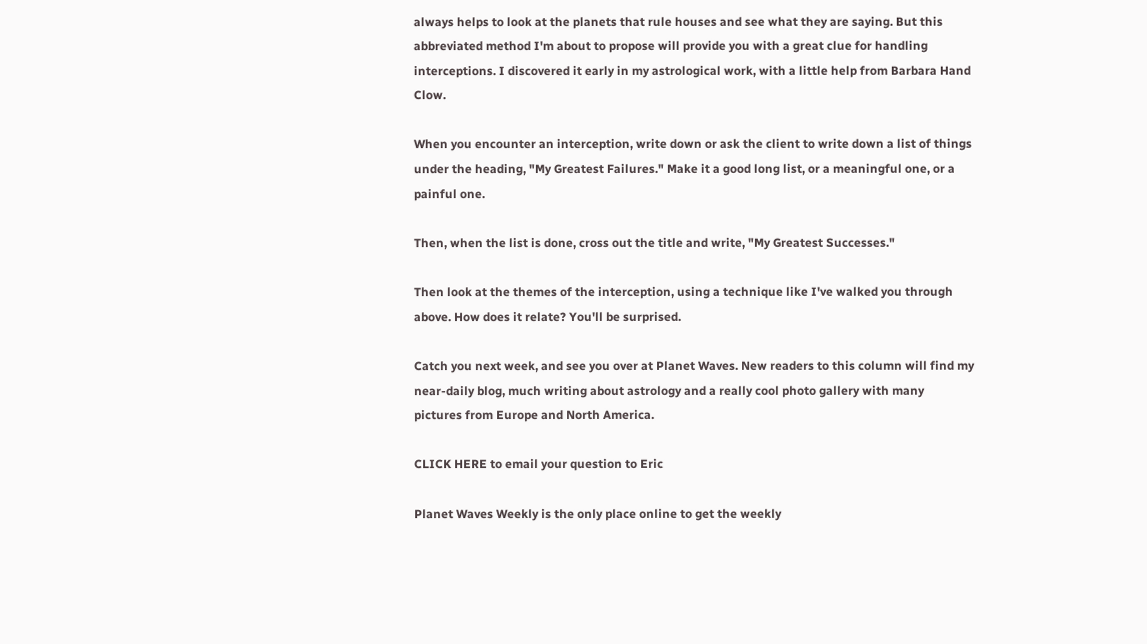always helps to look at the planets that rule houses and see what they are saying. But this abbreviated method I'm about to propose will provide you with a great clue for handling interceptions. I discovered it early in my astrological work, with a little help from Barbara Hand Clow.

When you encounter an interception, write down or ask the client to write down a list of things under the heading, "My Greatest Failures." Make it a good long list, or a meaningful one, or a painful one.

Then, when the list is done, cross out the title and write, "My Greatest Successes."

Then look at the themes of the interception, using a technique like I've walked you through above. How does it relate? You'll be surprised.

Catch you next week, and see you over at Planet Waves. New readers to this column will find my near-daily blog, much writing about astrology and a really cool photo gallery with many pictures from Europe and North America.

CLICK HERE to email your question to Eric

Planet Waves Weekly is the only place online to get the weekly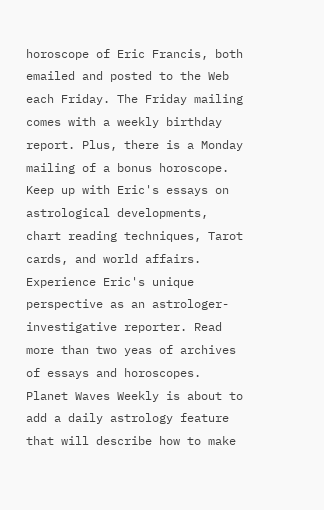horoscope of Eric Francis, both emailed and posted to the Web each Friday. The Friday mailing comes with a weekly birthday report. Plus, there is a Monday mailing of a bonus horoscope. Keep up with Eric's essays on astrological developments, chart reading techniques, Tarot cards, and world affairs. Experience Eric's unique perspective as an astrologer-investigative reporter. Read more than two yeas of archives of essays and horoscopes. Planet Waves Weekly is about to add a daily astrology feature that will describe how to make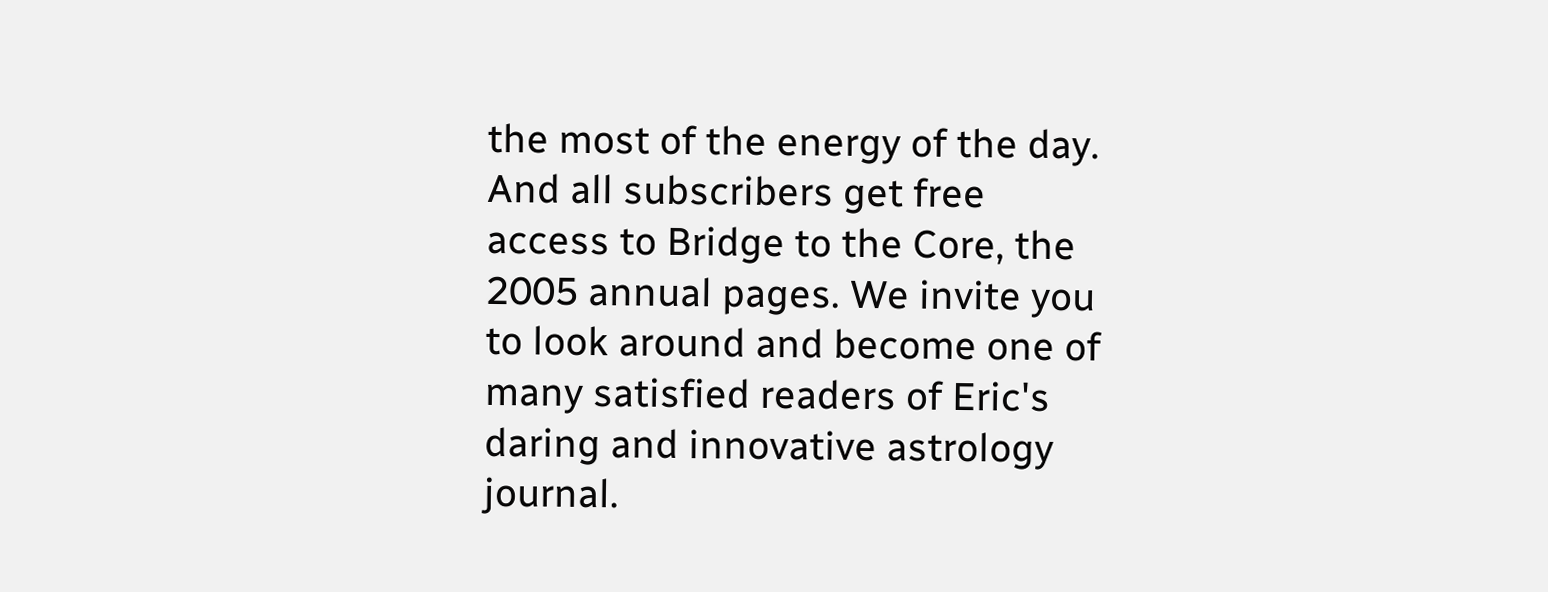the most of the energy of the day. And all subscribers get free access to Bridge to the Core, the 2005 annual pages. We invite you to look around and become one of many satisfied readers of Eric's daring and innovative astrology journal.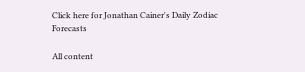Click here for Jonathan Cainer's Daily Zodiac Forecasts

All content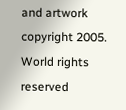and artwork copyright 2005. World rights reserved